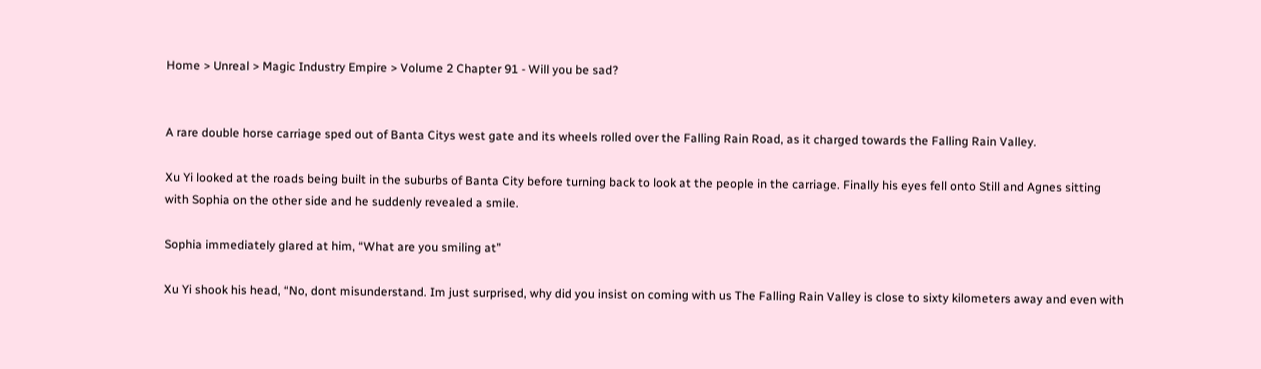Home > Unreal > Magic Industry Empire > Volume 2 Chapter 91 - Will you be sad?


A rare double horse carriage sped out of Banta Citys west gate and its wheels rolled over the Falling Rain Road, as it charged towards the Falling Rain Valley.

Xu Yi looked at the roads being built in the suburbs of Banta City before turning back to look at the people in the carriage. Finally his eyes fell onto Still and Agnes sitting with Sophia on the other side and he suddenly revealed a smile.

Sophia immediately glared at him, “What are you smiling at”

Xu Yi shook his head, “No, dont misunderstand. Im just surprised, why did you insist on coming with us The Falling Rain Valley is close to sixty kilometers away and even with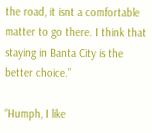the road, it isnt a comfortable matter to go there. I think that staying in Banta City is the better choice.”

“Humph, I like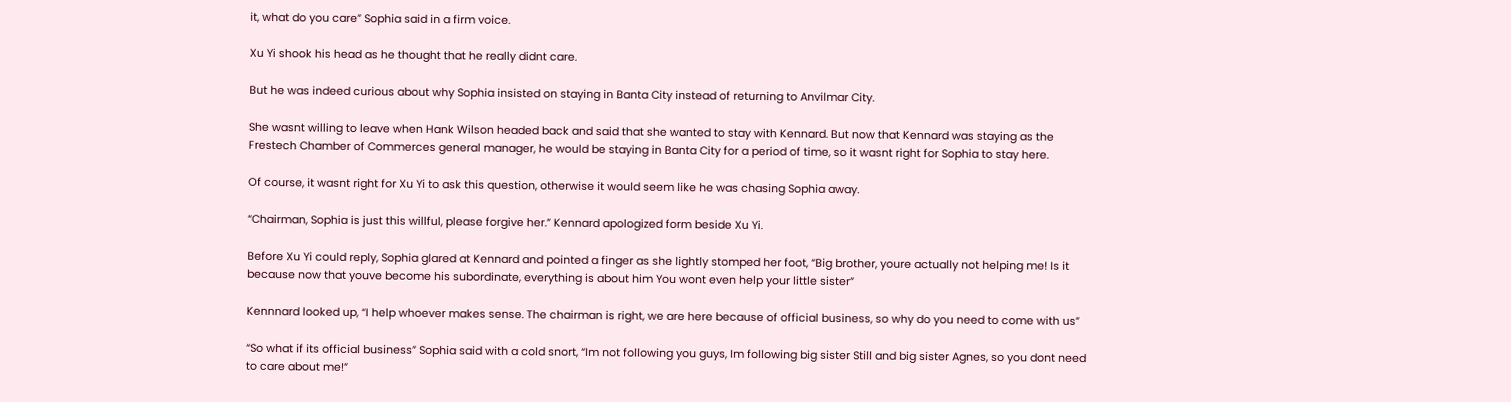it, what do you care” Sophia said in a firm voice.

Xu Yi shook his head as he thought that he really didnt care.

But he was indeed curious about why Sophia insisted on staying in Banta City instead of returning to Anvilmar City.

She wasnt willing to leave when Hank Wilson headed back and said that she wanted to stay with Kennard. But now that Kennard was staying as the Frestech Chamber of Commerces general manager, he would be staying in Banta City for a period of time, so it wasnt right for Sophia to stay here.

Of course, it wasnt right for Xu Yi to ask this question, otherwise it would seem like he was chasing Sophia away.

“Chairman, Sophia is just this willful, please forgive her.” Kennard apologized form beside Xu Yi.

Before Xu Yi could reply, Sophia glared at Kennard and pointed a finger as she lightly stomped her foot, “Big brother, youre actually not helping me! Is it because now that youve become his subordinate, everything is about him You wont even help your little sister”

Kennnard looked up, “I help whoever makes sense. The chairman is right, we are here because of official business, so why do you need to come with us”

“So what if its official business” Sophia said with a cold snort, “Im not following you guys, Im following big sister Still and big sister Agnes, so you dont need to care about me!”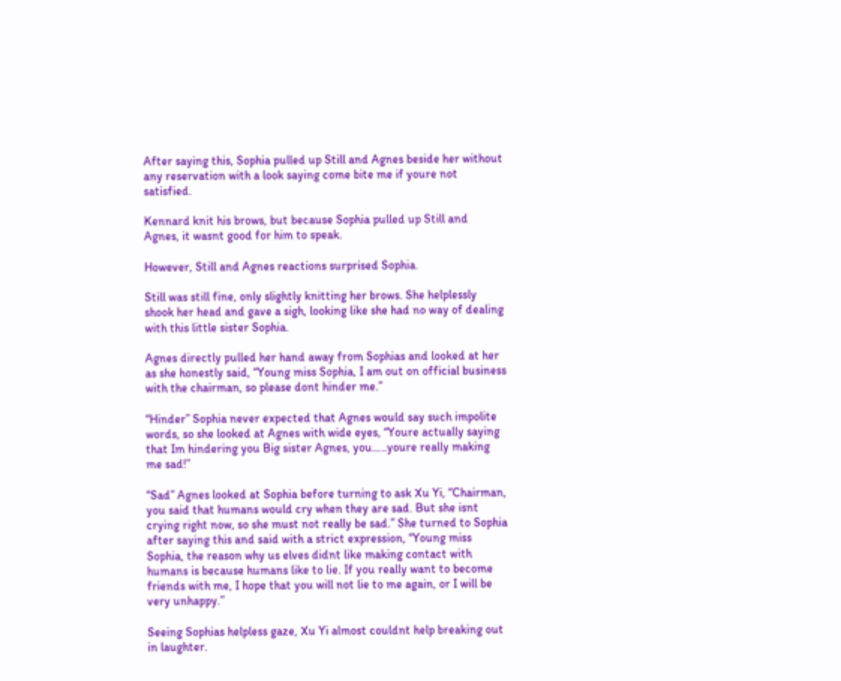After saying this, Sophia pulled up Still and Agnes beside her without any reservation with a look saying come bite me if youre not satisfied.

Kennard knit his brows, but because Sophia pulled up Still and Agnes, it wasnt good for him to speak.

However, Still and Agnes reactions surprised Sophia.

Still was still fine, only slightly knitting her brows. She helplessly shook her head and gave a sigh, looking like she had no way of dealing with this little sister Sophia.

Agnes directly pulled her hand away from Sophias and looked at her as she honestly said, “Young miss Sophia, I am out on official business with the chairman, so please dont hinder me.”

“Hinder” Sophia never expected that Agnes would say such impolite words, so she looked at Agnes with wide eyes, “Youre actually saying that Im hindering you Big sister Agnes, you…..youre really making me sad!”

“Sad” Agnes looked at Sophia before turning to ask Xu Yi, “Chairman, you said that humans would cry when they are sad. But she isnt crying right now, so she must not really be sad.” She turned to Sophia after saying this and said with a strict expression, “Young miss Sophia, the reason why us elves didnt like making contact with humans is because humans like to lie. If you really want to become friends with me, I hope that you will not lie to me again, or I will be very unhappy.”

Seeing Sophias helpless gaze, Xu Yi almost couldnt help breaking out in laughter.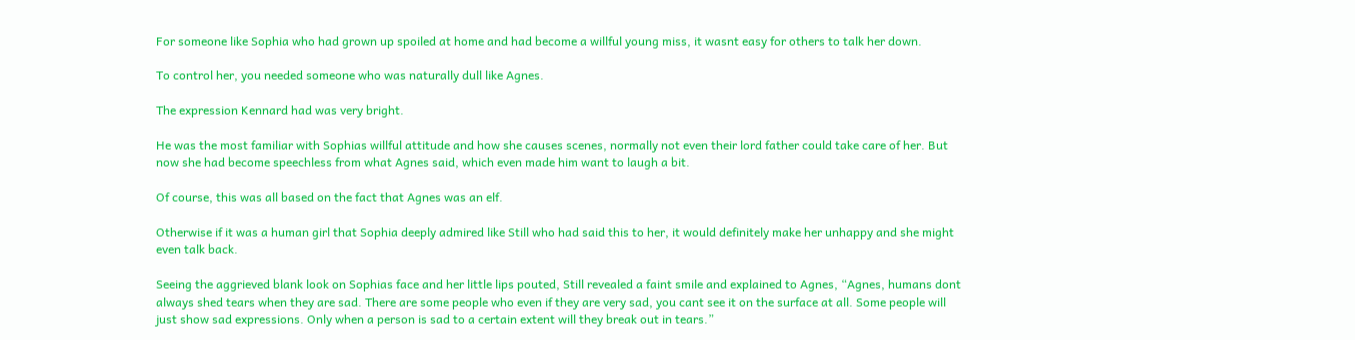For someone like Sophia who had grown up spoiled at home and had become a willful young miss, it wasnt easy for others to talk her down.

To control her, you needed someone who was naturally dull like Agnes.

The expression Kennard had was very bright.

He was the most familiar with Sophias willful attitude and how she causes scenes, normally not even their lord father could take care of her. But now she had become speechless from what Agnes said, which even made him want to laugh a bit.

Of course, this was all based on the fact that Agnes was an elf.

Otherwise if it was a human girl that Sophia deeply admired like Still who had said this to her, it would definitely make her unhappy and she might even talk back.

Seeing the aggrieved blank look on Sophias face and her little lips pouted, Still revealed a faint smile and explained to Agnes, “Agnes, humans dont always shed tears when they are sad. There are some people who even if they are very sad, you cant see it on the surface at all. Some people will just show sad expressions. Only when a person is sad to a certain extent will they break out in tears.”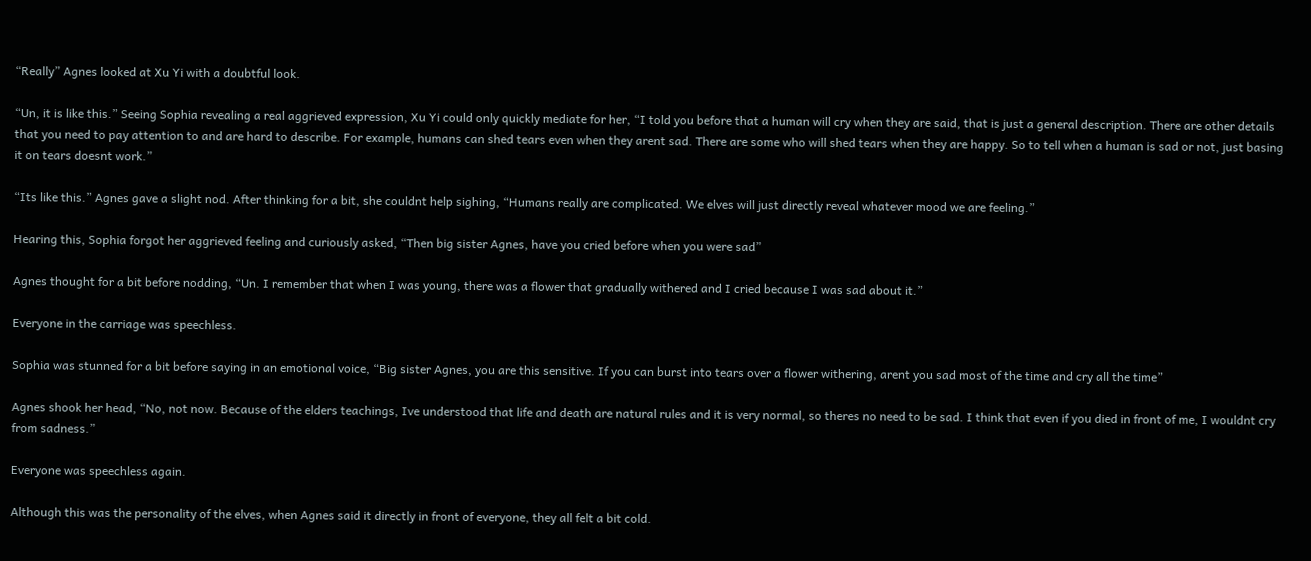“Really” Agnes looked at Xu Yi with a doubtful look.

“Un, it is like this.” Seeing Sophia revealing a real aggrieved expression, Xu Yi could only quickly mediate for her, “I told you before that a human will cry when they are said, that is just a general description. There are other details that you need to pay attention to and are hard to describe. For example, humans can shed tears even when they arent sad. There are some who will shed tears when they are happy. So to tell when a human is sad or not, just basing it on tears doesnt work.”

“Its like this.” Agnes gave a slight nod. After thinking for a bit, she couldnt help sighing, “Humans really are complicated. We elves will just directly reveal whatever mood we are feeling.”

Hearing this, Sophia forgot her aggrieved feeling and curiously asked, “Then big sister Agnes, have you cried before when you were sad”

Agnes thought for a bit before nodding, “Un. I remember that when I was young, there was a flower that gradually withered and I cried because I was sad about it.”

Everyone in the carriage was speechless.

Sophia was stunned for a bit before saying in an emotional voice, “Big sister Agnes, you are this sensitive. If you can burst into tears over a flower withering, arent you sad most of the time and cry all the time”

Agnes shook her head, “No, not now. Because of the elders teachings, Ive understood that life and death are natural rules and it is very normal, so theres no need to be sad. I think that even if you died in front of me, I wouldnt cry from sadness.”

Everyone was speechless again.

Although this was the personality of the elves, when Agnes said it directly in front of everyone, they all felt a bit cold.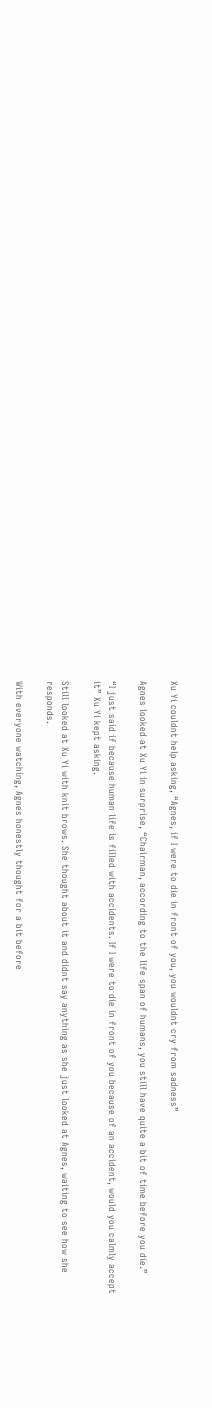Xu Yi couldnt help asking, “Agnes, if I were to die in front of you, you wouldnt cry from sadness”

Agnes looked at Xu Yi in surprise, “Chairman, according to the life span of humans, you still have quite a bit of time before you die.”

“I just said if because human life is filled with accidents. If I were to die in front of you because of an accident, would you calmly accept it” Xu Yi kept asking.

Still looked at Xu Yi with knit brows. She thought about it and didnt say anything as she just looked at Agnes, waiting to see how she responds.

With everyone watching, Agnes honestly thought for a bit before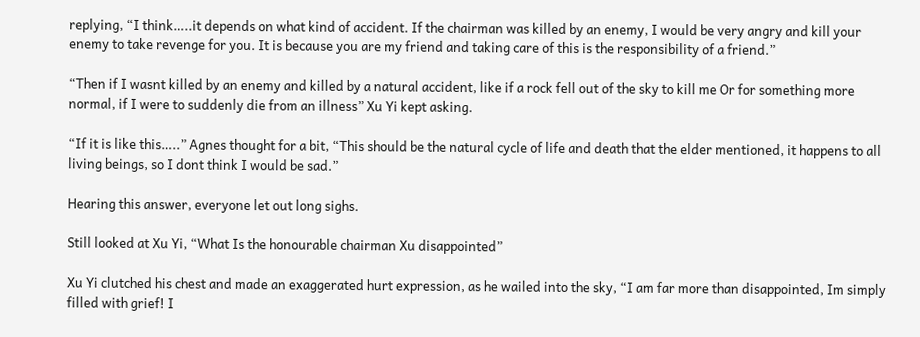replying, “I think…..it depends on what kind of accident. If the chairman was killed by an enemy, I would be very angry and kill your enemy to take revenge for you. It is because you are my friend and taking care of this is the responsibility of a friend.”

“Then if I wasnt killed by an enemy and killed by a natural accident, like if a rock fell out of the sky to kill me Or for something more normal, if I were to suddenly die from an illness” Xu Yi kept asking.

“If it is like this…..” Agnes thought for a bit, “This should be the natural cycle of life and death that the elder mentioned, it happens to all living beings, so I dont think I would be sad.”

Hearing this answer, everyone let out long sighs.

Still looked at Xu Yi, “What Is the honourable chairman Xu disappointed”

Xu Yi clutched his chest and made an exaggerated hurt expression, as he wailed into the sky, “I am far more than disappointed, Im simply filled with grief! I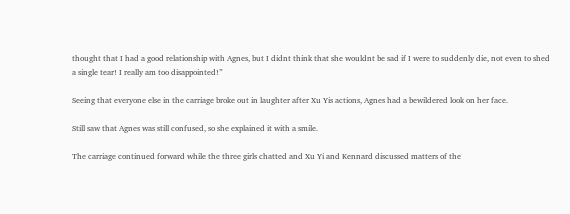thought that I had a good relationship with Agnes, but I didnt think that she wouldnt be sad if I were to suddenly die, not even to shed a single tear! I really am too disappointed!”

Seeing that everyone else in the carriage broke out in laughter after Xu Yis actions, Agnes had a bewildered look on her face.

Still saw that Agnes was still confused, so she explained it with a smile.

The carriage continued forward while the three girls chatted and Xu Yi and Kennard discussed matters of the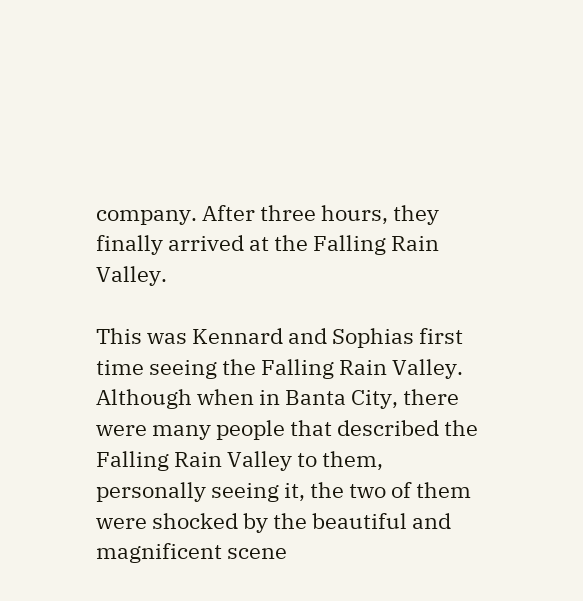company. After three hours, they finally arrived at the Falling Rain Valley.

This was Kennard and Sophias first time seeing the Falling Rain Valley. Although when in Banta City, there were many people that described the Falling Rain Valley to them, personally seeing it, the two of them were shocked by the beautiful and magnificent scene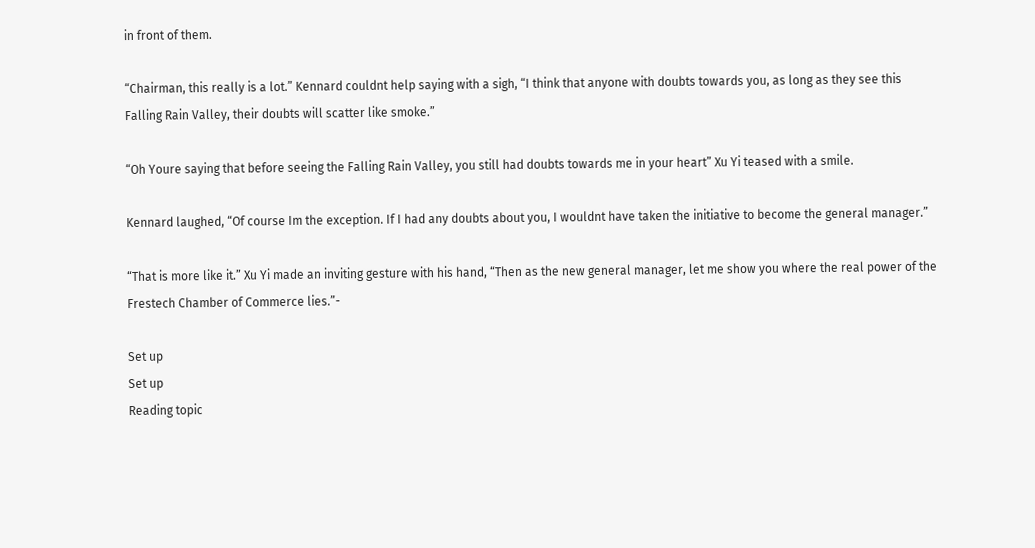in front of them.

“Chairman, this really is a lot.” Kennard couldnt help saying with a sigh, “I think that anyone with doubts towards you, as long as they see this Falling Rain Valley, their doubts will scatter like smoke.”

“Oh Youre saying that before seeing the Falling Rain Valley, you still had doubts towards me in your heart” Xu Yi teased with a smile.

Kennard laughed, “Of course Im the exception. If I had any doubts about you, I wouldnt have taken the initiative to become the general manager.”

“That is more like it.” Xu Yi made an inviting gesture with his hand, “Then as the new general manager, let me show you where the real power of the Frestech Chamber of Commerce lies.”-

Set up
Set up
Reading topic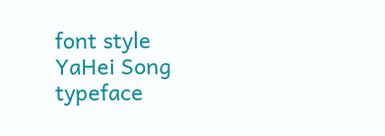font style
YaHei Song typeface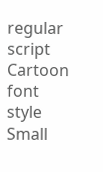regular script Cartoon
font style
Small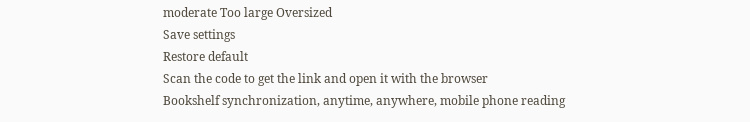moderate Too large Oversized
Save settings
Restore default
Scan the code to get the link and open it with the browser
Bookshelf synchronization, anytime, anywhere, mobile phone reading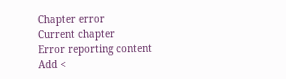Chapter error
Current chapter
Error reporting content
Add <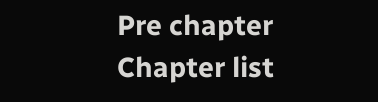Pre chapter Chapter list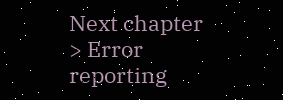Next chapter > Error reporting